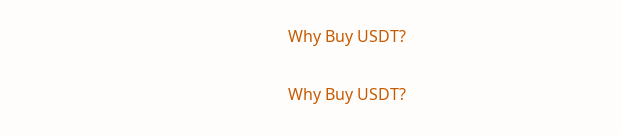Why Buy USDT?

Why Buy USDT?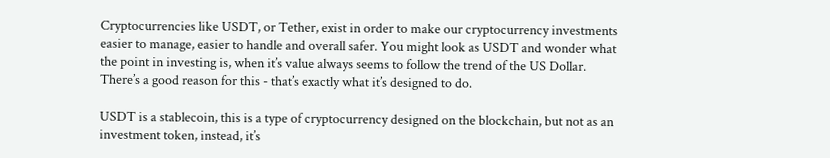Cryptocurrencies like USDT, or Tether, exist in order to make our cryptocurrency investments easier to manage, easier to handle and overall safer. You might look as USDT and wonder what the point in investing is, when it’s value always seems to follow the trend of the US Dollar. There’s a good reason for this - that’s exactly what it’s designed to do.

USDT is a stablecoin, this is a type of cryptocurrency designed on the blockchain, but not as an investment token, instead, it’s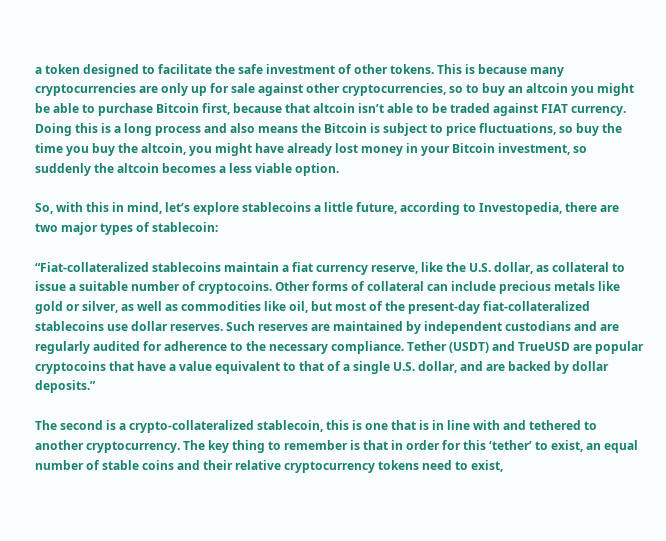a token designed to facilitate the safe investment of other tokens. This is because many cryptocurrencies are only up for sale against other cryptocurrencies, so to buy an altcoin you might be able to purchase Bitcoin first, because that altcoin isn’t able to be traded against FIAT currency. Doing this is a long process and also means the Bitcoin is subject to price fluctuations, so buy the time you buy the altcoin, you might have already lost money in your Bitcoin investment, so suddenly the altcoin becomes a less viable option.

So, with this in mind, let’s explore stablecoins a little future, according to Investopedia, there are two major types of stablecoin:

“Fiat-collateralized stablecoins maintain a fiat currency reserve, like the U.S. dollar, as collateral to issue a suitable number of cryptocoins. Other forms of collateral can include precious metals like gold or silver, as well as commodities like oil, but most of the present-day fiat-collateralized stablecoins use dollar reserves. Such reserves are maintained by independent custodians and are regularly audited for adherence to the necessary compliance. Tether (USDT) and TrueUSD are popular cryptocoins that have a value equivalent to that of a single U.S. dollar, and are backed by dollar deposits.”

The second is a crypto-collateralized stablecoin, this is one that is in line with and tethered to another cryptocurrency. The key thing to remember is that in order for this ‘tether’ to exist, an equal number of stable coins and their relative cryptocurrency tokens need to exist,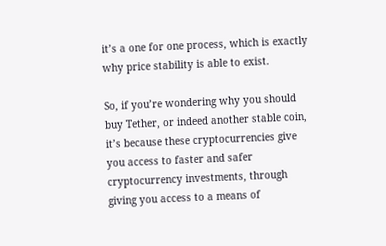it’s a one for one process, which is exactly why price stability is able to exist.

So, if you’re wondering why you should buy Tether, or indeed another stable coin, it’s because these cryptocurrencies give you access to faster and safer cryptocurrency investments, through giving you access to a means of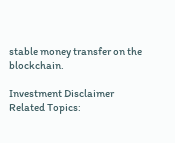stable money transfer on the blockchain.

Investment Disclaimer
Related Topics: